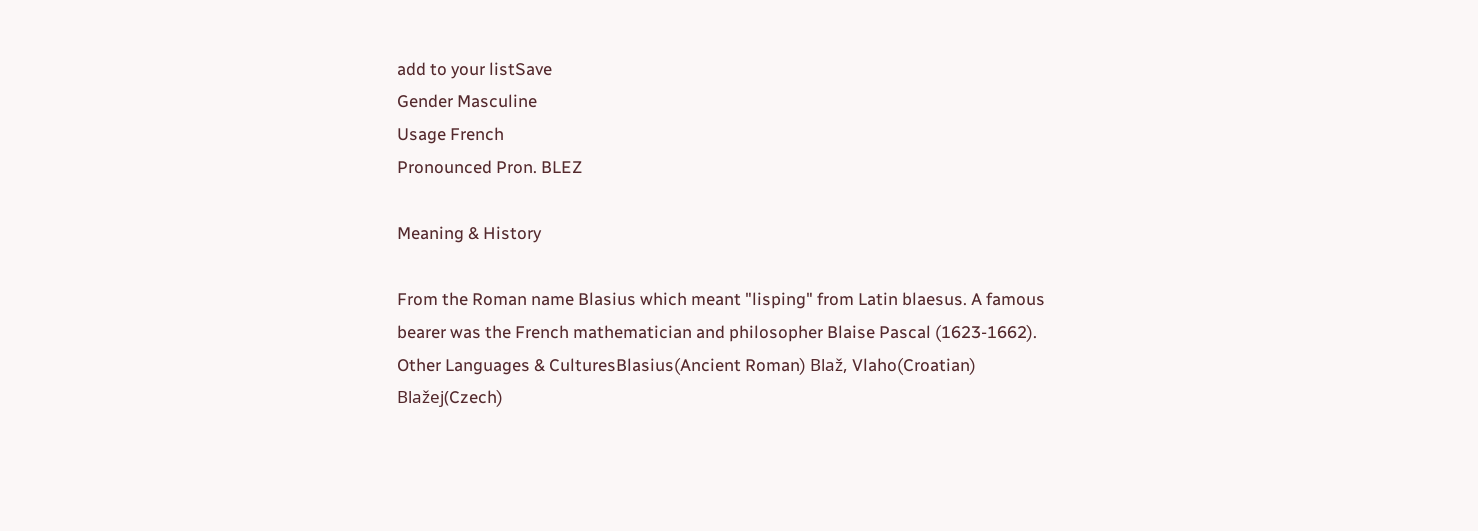add to your listSave
Gender Masculine
Usage French
Pronounced Pron. BLEZ

Meaning & History

From the Roman name Blasius which meant "lisping" from Latin blaesus. A famous bearer was the French mathematician and philosopher Blaise Pascal (1623-1662).
Other Languages & CulturesBlasius(Ancient Roman) Blaž, Vlaho(Croatian) Blažej(Czech)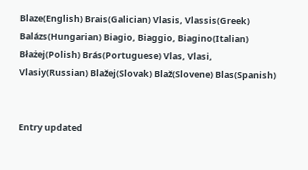Blaze(English) Brais(Galician) Vlasis, Vlassis(Greek) Balázs(Hungarian) Biagio, Biaggio, Biagino(Italian) Błażej(Polish) Brás(Portuguese) Vlas, Vlasi, Vlasiy(Russian) Blažej(Slovak) Blaž(Slovene) Blas(Spanish)


Entry updated